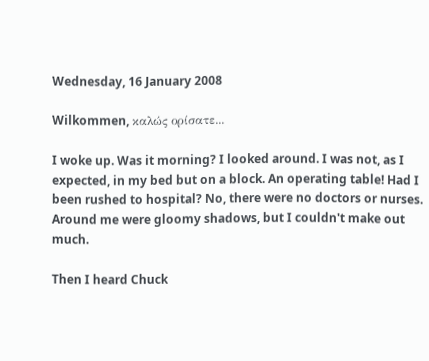Wednesday, 16 January 2008

Wilkommen, καλώς ορίσατε...

I woke up. Was it morning? I looked around. I was not, as I expected, in my bed but on a block. An operating table! Had I been rushed to hospital? No, there were no doctors or nurses. Around me were gloomy shadows, but I couldn't make out much.

Then I heard Chuck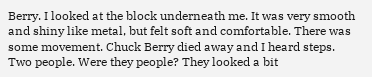Berry. I looked at the block underneath me. It was very smooth and shiny like metal, but felt soft and comfortable. There was some movement. Chuck Berry died away and I heard steps. Two people. Were they people? They looked a bit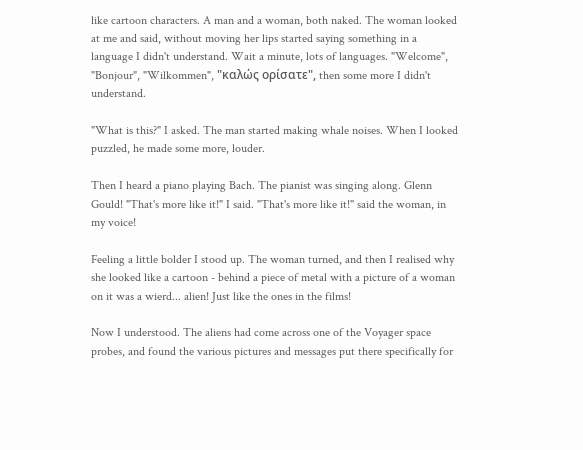like cartoon characters. A man and a woman, both naked. The woman looked at me and said, without moving her lips started saying something in a language I didn't understand. Wait a minute, lots of languages. "Welcome", "Bonjour", "Wilkommen", "καλώς ορίσατε", then some more I didn't understand.

"What is this?" I asked. The man started making whale noises. When I looked puzzled, he made some more, louder.

Then I heard a piano playing Bach. The pianist was singing along. Glenn Gould! "That's more like it!" I said. "That's more like it!" said the woman, in my voice!

Feeling a little bolder I stood up. The woman turned, and then I realised why she looked like a cartoon - behind a piece of metal with a picture of a woman on it was a wierd... alien! Just like the ones in the films!

Now I understood. The aliens had come across one of the Voyager space probes, and found the various pictures and messages put there specifically for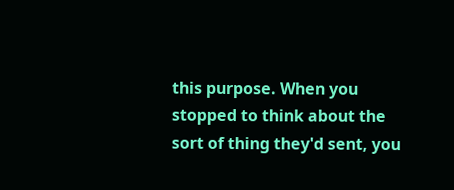this purpose. When you stopped to think about the sort of thing they'd sent, you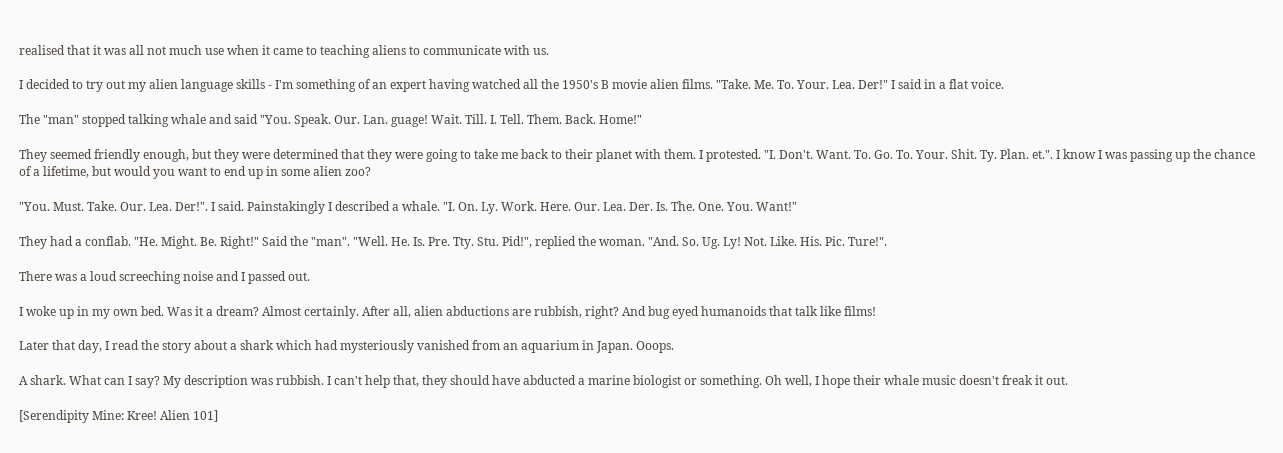realised that it was all not much use when it came to teaching aliens to communicate with us.

I decided to try out my alien language skills - I'm something of an expert having watched all the 1950's B movie alien films. "Take. Me. To. Your. Lea. Der!" I said in a flat voice.

The "man" stopped talking whale and said "You. Speak. Our. Lan. guage! Wait. Till. I. Tell. Them. Back. Home!"

They seemed friendly enough, but they were determined that they were going to take me back to their planet with them. I protested. "I. Don't. Want. To. Go. To. Your. Shit. Ty. Plan. et.". I know I was passing up the chance of a lifetime, but would you want to end up in some alien zoo?

"You. Must. Take. Our. Lea. Der!". I said. Painstakingly I described a whale. "I. On. Ly. Work. Here. Our. Lea. Der. Is. The. One. You. Want!"

They had a conflab. "He. Might. Be. Right!" Said the "man". "Well. He. Is. Pre. Tty. Stu. Pid!", replied the woman. "And. So. Ug. Ly! Not. Like. His. Pic. Ture!".

There was a loud screeching noise and I passed out.

I woke up in my own bed. Was it a dream? Almost certainly. After all, alien abductions are rubbish, right? And bug eyed humanoids that talk like films!

Later that day, I read the story about a shark which had mysteriously vanished from an aquarium in Japan. Ooops.

A shark. What can I say? My description was rubbish. I can't help that, they should have abducted a marine biologist or something. Oh well, I hope their whale music doesn't freak it out.

[Serendipity Mine: Kree! Alien 101]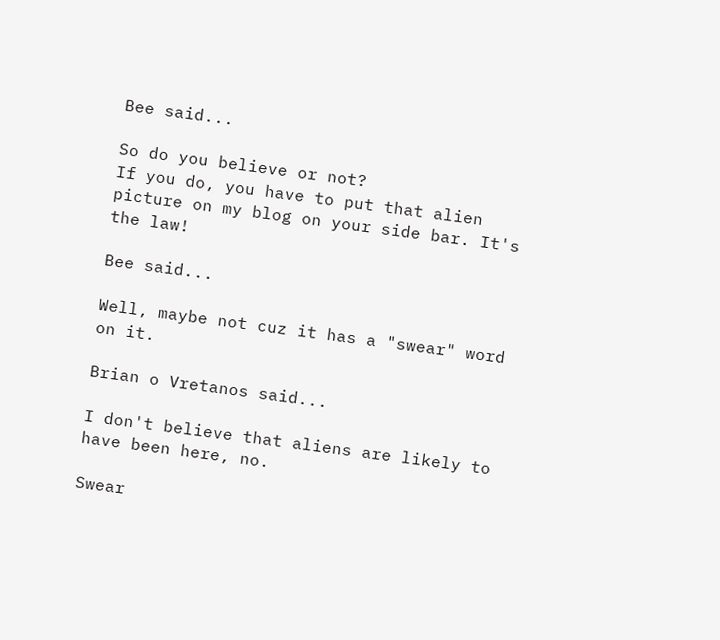Bee said...

So do you believe or not?
If you do, you have to put that alien picture on my blog on your side bar. It's the law!

Bee said...

Well, maybe not cuz it has a "swear" word on it.

Brian o Vretanos said...

I don't believe that aliens are likely to have been here, no.

Swear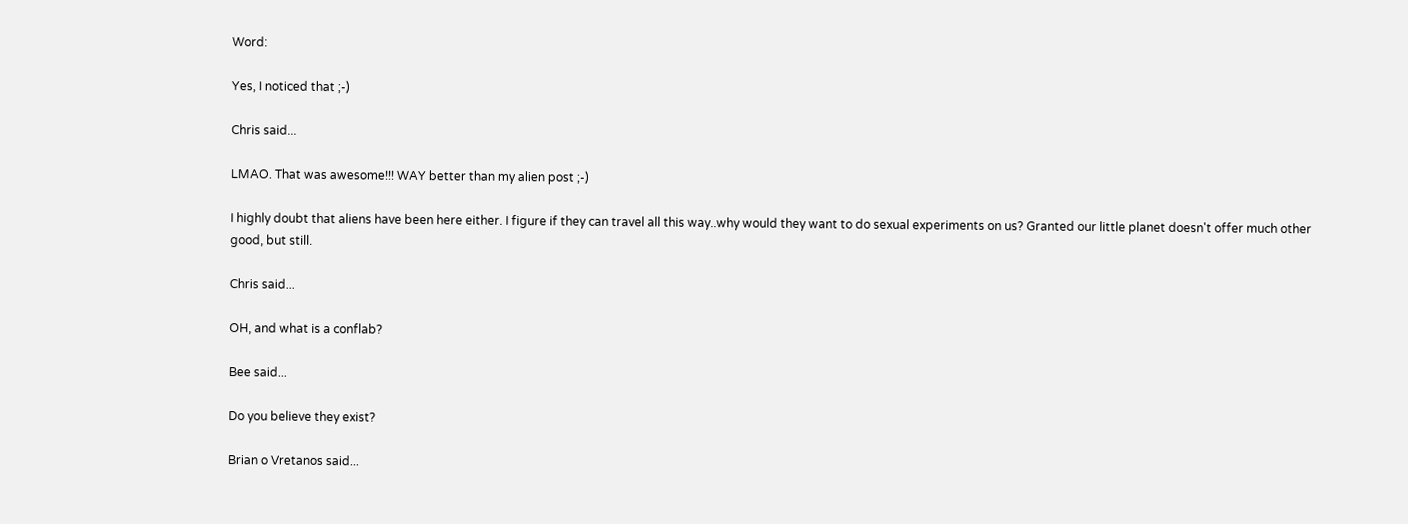Word:

Yes, I noticed that ;-)

Chris said...

LMAO. That was awesome!!! WAY better than my alien post ;-)

I highly doubt that aliens have been here either. I figure if they can travel all this way..why would they want to do sexual experiments on us? Granted our little planet doesn't offer much other good, but still.

Chris said...

OH, and what is a conflab?

Bee said...

Do you believe they exist?

Brian o Vretanos said...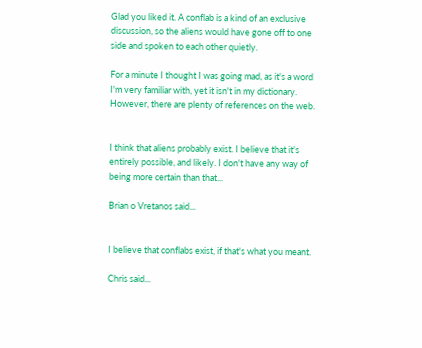Glad you liked it. A conflab is a kind of an exclusive discussion, so the aliens would have gone off to one side and spoken to each other quietly.

For a minute I thought I was going mad, as it's a word I'm very familiar with, yet it isn't in my dictionary. However, there are plenty of references on the web.


I think that aliens probably exist. I believe that it's entirely possible, and likely. I don't have any way of being more certain than that...

Brian o Vretanos said...


I believe that conflabs exist, if that's what you meant.

Chris said...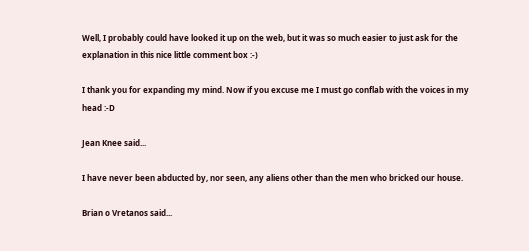Well, I probably could have looked it up on the web, but it was so much easier to just ask for the explanation in this nice little comment box :-)

I thank you for expanding my mind. Now if you excuse me I must go conflab with the voices in my head :-D

Jean Knee said...

I have never been abducted by, nor seen, any aliens other than the men who bricked our house.

Brian o Vretanos said...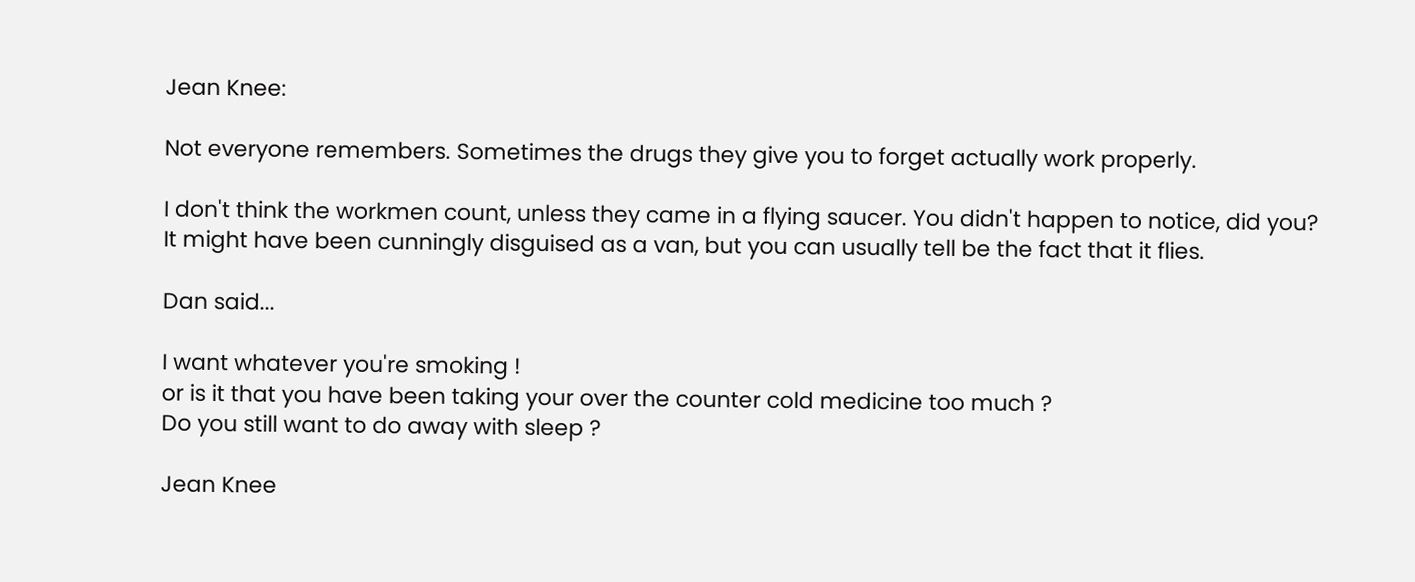Jean Knee:

Not everyone remembers. Sometimes the drugs they give you to forget actually work properly.

I don't think the workmen count, unless they came in a flying saucer. You didn't happen to notice, did you? It might have been cunningly disguised as a van, but you can usually tell be the fact that it flies.

Dan said...

I want whatever you're smoking !
or is it that you have been taking your over the counter cold medicine too much ?
Do you still want to do away with sleep ?

Jean Knee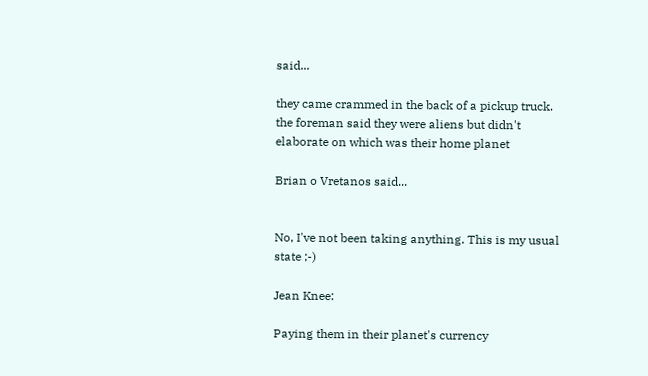said...

they came crammed in the back of a pickup truck. the foreman said they were aliens but didn't elaborate on which was their home planet

Brian o Vretanos said...


No, I've not been taking anything. This is my usual state ;-)

Jean Knee:

Paying them in their planet's currency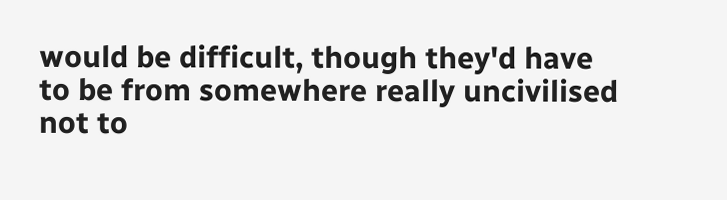would be difficult, though they'd have to be from somewhere really uncivilised not to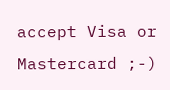accept Visa or Mastercard ;-)